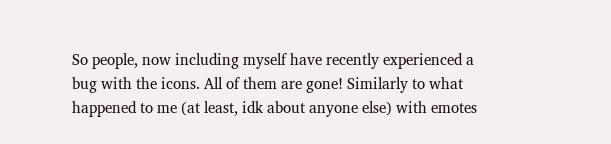So people, now including myself have recently experienced a bug with the icons. All of them are gone! Similarly to what happened to me (at least, idk about anyone else) with emotes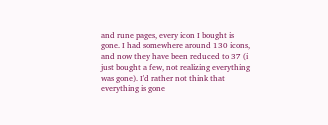and rune pages, every icon I bought is gone. I had somewhere around 130 icons, and now they have been reduced to 37 (i just bought a few, not realizing everything was gone). I'd rather not think that everything is gone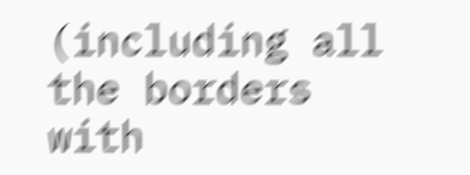(including all the borders with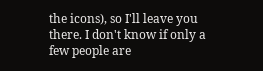the icons), so I'll leave you there. I don't know if only a few people are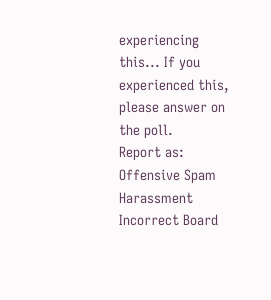experiencing this... If you experienced this, please answer on the poll.
Report as:
Offensive Spam Harassment Incorrect Board